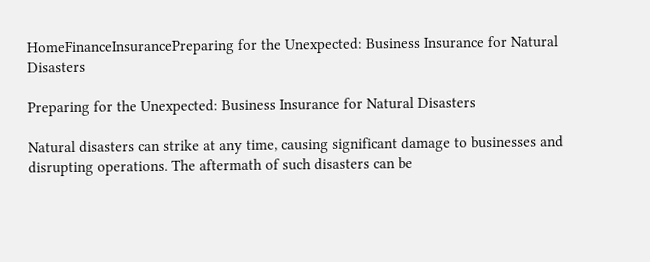HomeFinanceInsurancePreparing for the Unexpected: Business Insurance for Natural Disasters

Preparing for the Unexpected: Business Insurance for Natural Disasters

Natural disasters can strike at any time, causing significant damage to businesses and disrupting operations. The aftermath of such disasters can be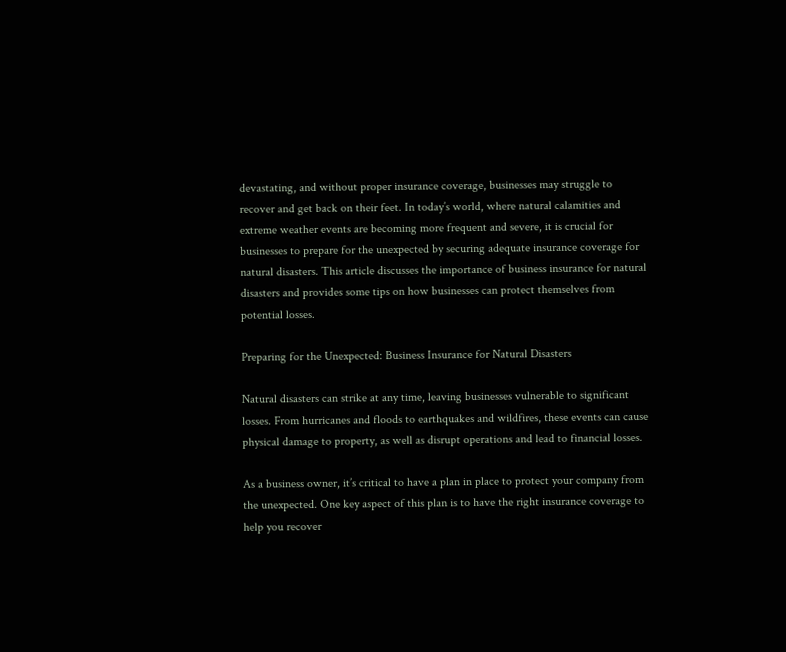devastating, and without proper insurance coverage, businesses may struggle to recover and get back on their feet. In today’s world, where natural calamities and extreme weather events are becoming more frequent and severe, it is crucial for businesses to prepare for the unexpected by securing adequate insurance coverage for natural disasters. This article discusses the importance of business insurance for natural disasters and provides some tips on how businesses can protect themselves from potential losses.

Preparing for the Unexpected: Business Insurance for Natural Disasters

Natural disasters can strike at any time, leaving businesses vulnerable to significant losses. From hurricanes and floods to earthquakes and wildfires, these events can cause physical damage to property, as well as disrupt operations and lead to financial losses.

As a business owner, it’s critical to have a plan in place to protect your company from the unexpected. One key aspect of this plan is to have the right insurance coverage to help you recover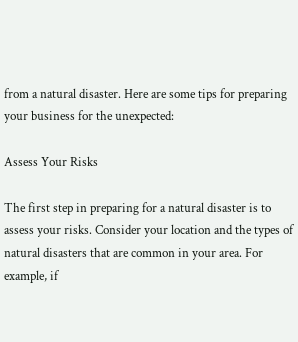from a natural disaster. Here are some tips for preparing your business for the unexpected:

Assess Your Risks

The first step in preparing for a natural disaster is to assess your risks. Consider your location and the types of natural disasters that are common in your area. For example, if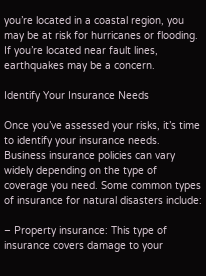you’re located in a coastal region, you may be at risk for hurricanes or flooding. If you’re located near fault lines, earthquakes may be a concern.

Identify Your Insurance Needs

Once you’ve assessed your risks, it’s time to identify your insurance needs. Business insurance policies can vary widely depending on the type of coverage you need. Some common types of insurance for natural disasters include:

– Property insurance: This type of insurance covers damage to your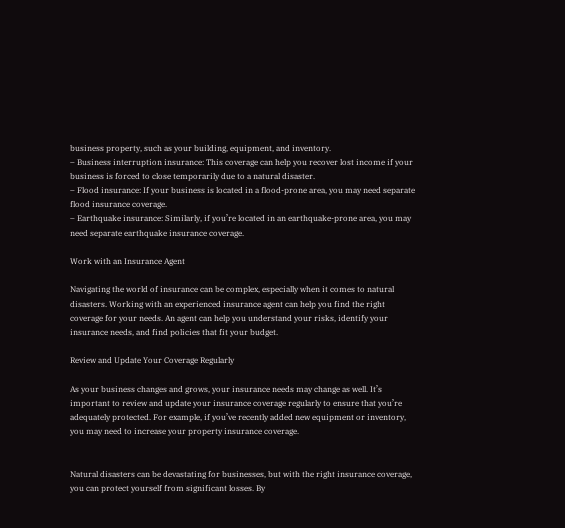business property, such as your building, equipment, and inventory.
– Business interruption insurance: This coverage can help you recover lost income if your business is forced to close temporarily due to a natural disaster.
– Flood insurance: If your business is located in a flood-prone area, you may need separate flood insurance coverage.
– Earthquake insurance: Similarly, if you’re located in an earthquake-prone area, you may need separate earthquake insurance coverage.

Work with an Insurance Agent

Navigating the world of insurance can be complex, especially when it comes to natural disasters. Working with an experienced insurance agent can help you find the right coverage for your needs. An agent can help you understand your risks, identify your insurance needs, and find policies that fit your budget.

Review and Update Your Coverage Regularly

As your business changes and grows, your insurance needs may change as well. It’s important to review and update your insurance coverage regularly to ensure that you’re adequately protected. For example, if you’ve recently added new equipment or inventory, you may need to increase your property insurance coverage.


Natural disasters can be devastating for businesses, but with the right insurance coverage, you can protect yourself from significant losses. By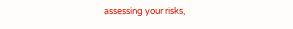assessing your risks,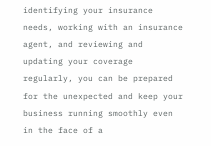identifying your insurance needs, working with an insurance agent, and reviewing and updating your coverage regularly, you can be prepared for the unexpected and keep your business running smoothly even in the face of a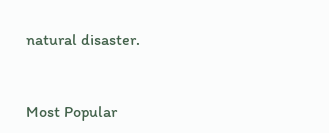natural disaster.


Most Popular